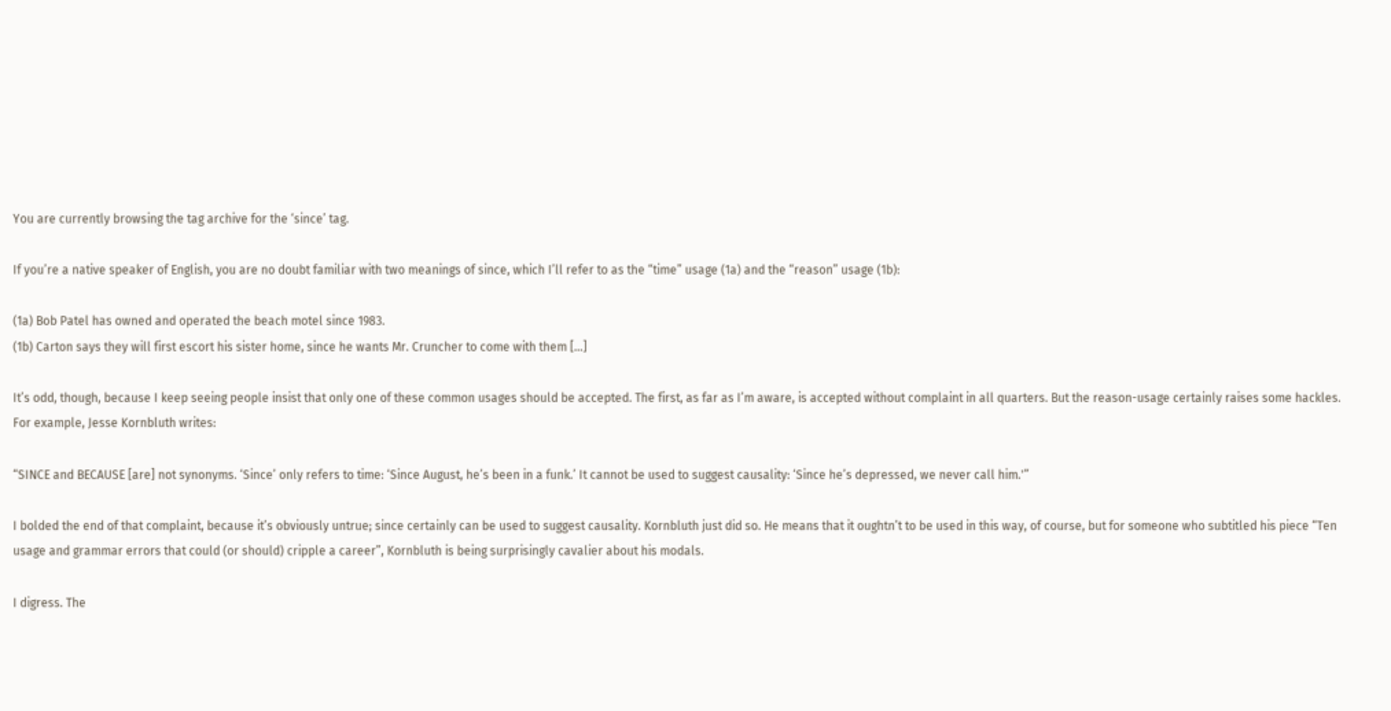You are currently browsing the tag archive for the ‘since’ tag.

If you’re a native speaker of English, you are no doubt familiar with two meanings of since, which I’ll refer to as the “time” usage (1a) and the “reason” usage (1b):

(1a) Bob Patel has owned and operated the beach motel since 1983.
(1b) Carton says they will first escort his sister home, since he wants Mr. Cruncher to come with them […]

It’s odd, though, because I keep seeing people insist that only one of these common usages should be accepted. The first, as far as I’m aware, is accepted without complaint in all quarters. But the reason-usage certainly raises some hackles. For example, Jesse Kornbluth writes:

“SINCE and BECAUSE [are] not synonyms. ‘Since’ only refers to time: ‘Since August, he’s been in a funk.’ It cannot be used to suggest causality: ‘Since he’s depressed, we never call him.'”

I bolded the end of that complaint, because it’s obviously untrue; since certainly can be used to suggest causality. Kornbluth just did so. He means that it oughtn’t to be used in this way, of course, but for someone who subtitled his piece “Ten usage and grammar errors that could (or should) cripple a career”, Kornbluth is being surprisingly cavalier about his modals.

I digress. The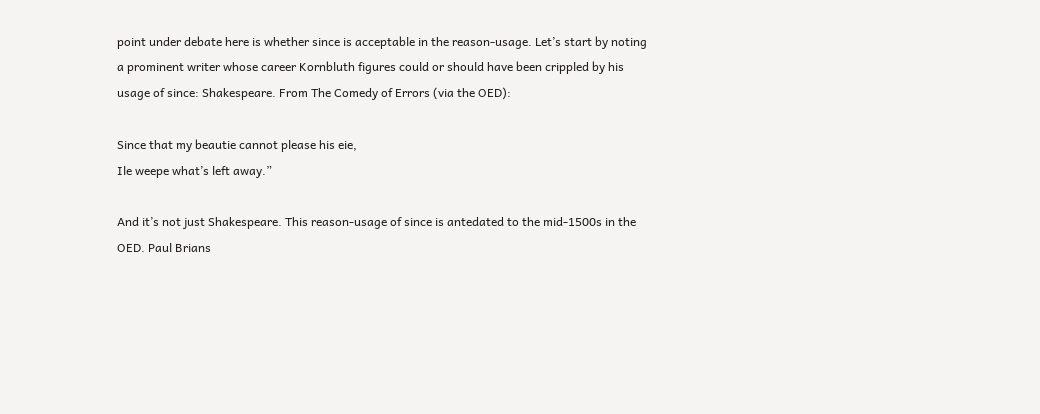point under debate here is whether since is acceptable in the reason-usage. Let’s start by noting a prominent writer whose career Kornbluth figures could or should have been crippled by his usage of since: Shakespeare. From The Comedy of Errors (via the OED):

Since that my beautie cannot please his eie,
Ile weepe what’s left away.”

And it’s not just Shakespeare. This reason-usage of since is antedated to the mid-1500s in the OED. Paul Brians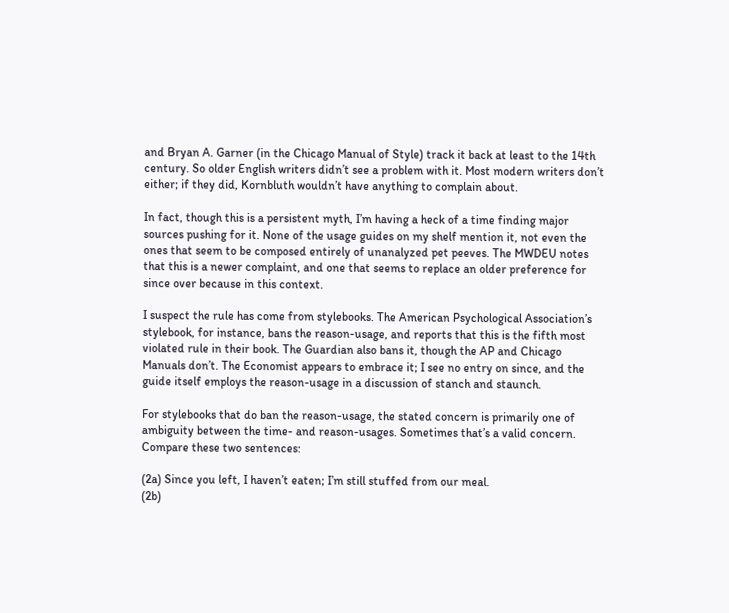and Bryan A. Garner (in the Chicago Manual of Style) track it back at least to the 14th century. So older English writers didn’t see a problem with it. Most modern writers don’t either; if they did, Kornbluth wouldn’t have anything to complain about.

In fact, though this is a persistent myth, I’m having a heck of a time finding major sources pushing for it. None of the usage guides on my shelf mention it, not even the ones that seem to be composed entirely of unanalyzed pet peeves. The MWDEU notes that this is a newer complaint, and one that seems to replace an older preference for since over because in this context.

I suspect the rule has come from stylebooks. The American Psychological Association’s stylebook, for instance, bans the reason-usage, and reports that this is the fifth most violated rule in their book. The Guardian also bans it, though the AP and Chicago Manuals don’t. The Economist appears to embrace it; I see no entry on since, and the guide itself employs the reason-usage in a discussion of stanch and staunch.

For stylebooks that do ban the reason-usage, the stated concern is primarily one of ambiguity between the time- and reason-usages. Sometimes that’s a valid concern. Compare these two sentences:

(2a) Since you left, I haven’t eaten; I’m still stuffed from our meal.
(2b)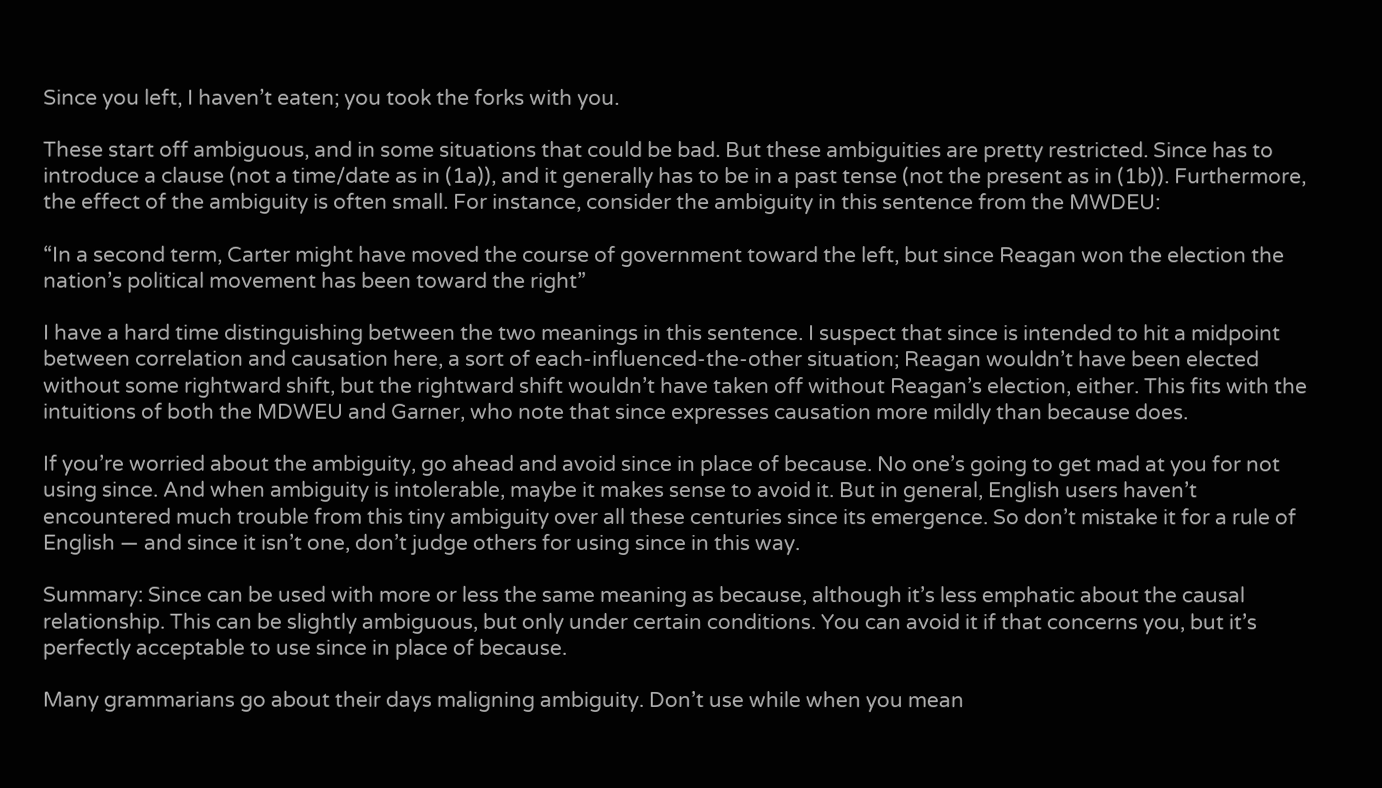Since you left, I haven’t eaten; you took the forks with you.

These start off ambiguous, and in some situations that could be bad. But these ambiguities are pretty restricted. Since has to introduce a clause (not a time/date as in (1a)), and it generally has to be in a past tense (not the present as in (1b)). Furthermore, the effect of the ambiguity is often small. For instance, consider the ambiguity in this sentence from the MWDEU:

“In a second term, Carter might have moved the course of government toward the left, but since Reagan won the election the nation’s political movement has been toward the right”

I have a hard time distinguishing between the two meanings in this sentence. I suspect that since is intended to hit a midpoint between correlation and causation here, a sort of each-influenced-the-other situation; Reagan wouldn’t have been elected without some rightward shift, but the rightward shift wouldn’t have taken off without Reagan’s election, either. This fits with the intuitions of both the MDWEU and Garner, who note that since expresses causation more mildly than because does.

If you’re worried about the ambiguity, go ahead and avoid since in place of because. No one’s going to get mad at you for not using since. And when ambiguity is intolerable, maybe it makes sense to avoid it. But in general, English users haven’t encountered much trouble from this tiny ambiguity over all these centuries since its emergence. So don’t mistake it for a rule of English — and since it isn’t one, don’t judge others for using since in this way.

Summary: Since can be used with more or less the same meaning as because, although it’s less emphatic about the causal relationship. This can be slightly ambiguous, but only under certain conditions. You can avoid it if that concerns you, but it’s perfectly acceptable to use since in place of because.

Many grammarians go about their days maligning ambiguity. Don’t use while when you mean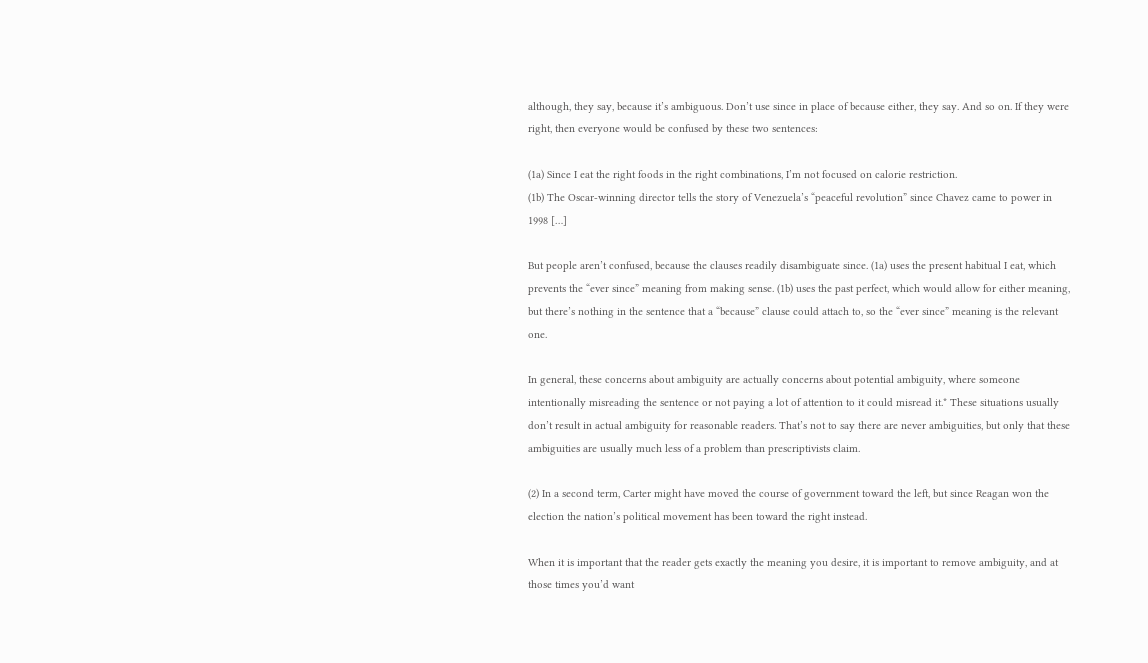although, they say, because it’s ambiguous. Don’t use since in place of because either, they say. And so on. If they were right, then everyone would be confused by these two sentences:

(1a) Since I eat the right foods in the right combinations, I’m not focused on calorie restriction.
(1b) The Oscar-winning director tells the story of Venezuela’s “peaceful revolution” since Chavez came to power in 1998 […]

But people aren’t confused, because the clauses readily disambiguate since. (1a) uses the present habitual I eat, which prevents the “ever since” meaning from making sense. (1b) uses the past perfect, which would allow for either meaning, but there’s nothing in the sentence that a “because” clause could attach to, so the “ever since” meaning is the relevant one.

In general, these concerns about ambiguity are actually concerns about potential ambiguity, where someone intentionally misreading the sentence or not paying a lot of attention to it could misread it.* These situations usually don’t result in actual ambiguity for reasonable readers. That’s not to say there are never ambiguities, but only that these ambiguities are usually much less of a problem than prescriptivists claim.

(2) In a second term, Carter might have moved the course of government toward the left, but since Reagan won the election the nation’s political movement has been toward the right instead.

When it is important that the reader gets exactly the meaning you desire, it is important to remove ambiguity, and at those times you’d want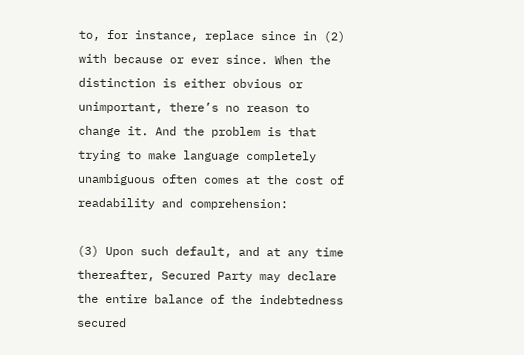to, for instance, replace since in (2) with because or ever since. When the distinction is either obvious or unimportant, there’s no reason to change it. And the problem is that trying to make language completely unambiguous often comes at the cost of readability and comprehension:

(3) Upon such default, and at any time thereafter, Secured Party may declare the entire balance of the indebtedness secured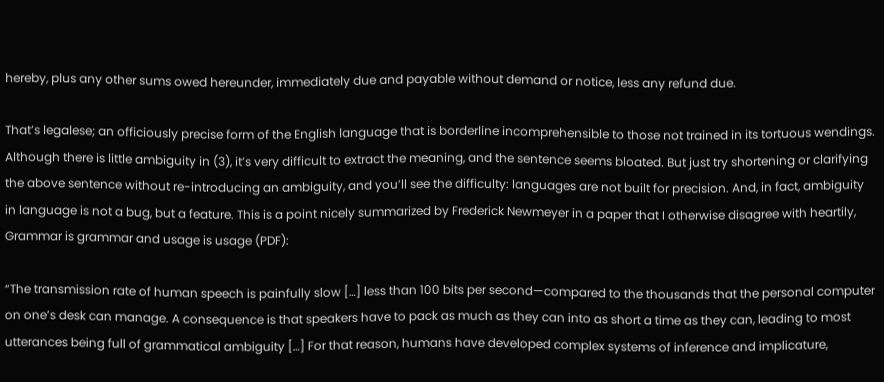hereby, plus any other sums owed hereunder, immediately due and payable without demand or notice, less any refund due.

That’s legalese; an officiously precise form of the English language that is borderline incomprehensible to those not trained in its tortuous wendings. Although there is little ambiguity in (3), it’s very difficult to extract the meaning, and the sentence seems bloated. But just try shortening or clarifying the above sentence without re-introducing an ambiguity, and you’ll see the difficulty: languages are not built for precision. And, in fact, ambiguity in language is not a bug, but a feature. This is a point nicely summarized by Frederick Newmeyer in a paper that I otherwise disagree with heartily, Grammar is grammar and usage is usage (PDF):

“The transmission rate of human speech is painfully slow […] less than 100 bits per second—compared to the thousands that the personal computer on one’s desk can manage. A consequence is that speakers have to pack as much as they can into as short a time as they can, leading to most utterances being full of grammatical ambiguity […] For that reason, humans have developed complex systems of inference and implicature,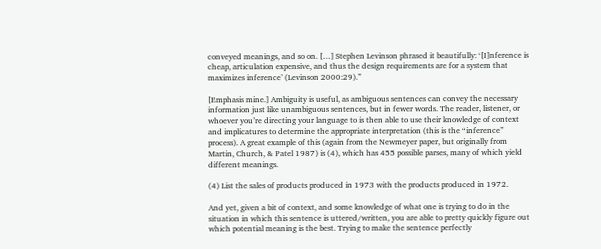conveyed meanings, and so on. […] Stephen Levinson phrased it beautifully: ‘[I]nference is cheap, articulation expensive, and thus the design requirements are for a system that maximizes inference’ (Levinson 2000:29).”

[Emphasis mine.] Ambiguity is useful, as ambiguous sentences can convey the necessary information just like unambiguous sentences, but in fewer words. The reader, listener, or whoever you’re directing your language to is then able to use their knowledge of context and implicatures to determine the appropriate interpretation (this is the “inference” process). A great example of this (again from the Newmeyer paper, but originally from Martin, Church, & Patel 1987) is (4), which has 455 possible parses, many of which yield different meanings.

(4) List the sales of products produced in 1973 with the products produced in 1972.

And yet, given a bit of context, and some knowledge of what one is trying to do in the situation in which this sentence is uttered/written, you are able to pretty quickly figure out which potential meaning is the best. Trying to make the sentence perfectly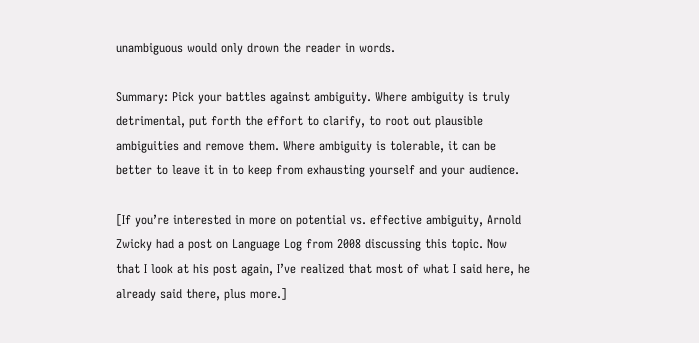unambiguous would only drown the reader in words.

Summary: Pick your battles against ambiguity. Where ambiguity is truly detrimental, put forth the effort to clarify, to root out plausible ambiguities and remove them. Where ambiguity is tolerable, it can be better to leave it in to keep from exhausting yourself and your audience.

[If you’re interested in more on potential vs. effective ambiguity, Arnold Zwicky had a post on Language Log from 2008 discussing this topic. Now that I look at his post again, I’ve realized that most of what I said here, he already said there, plus more.]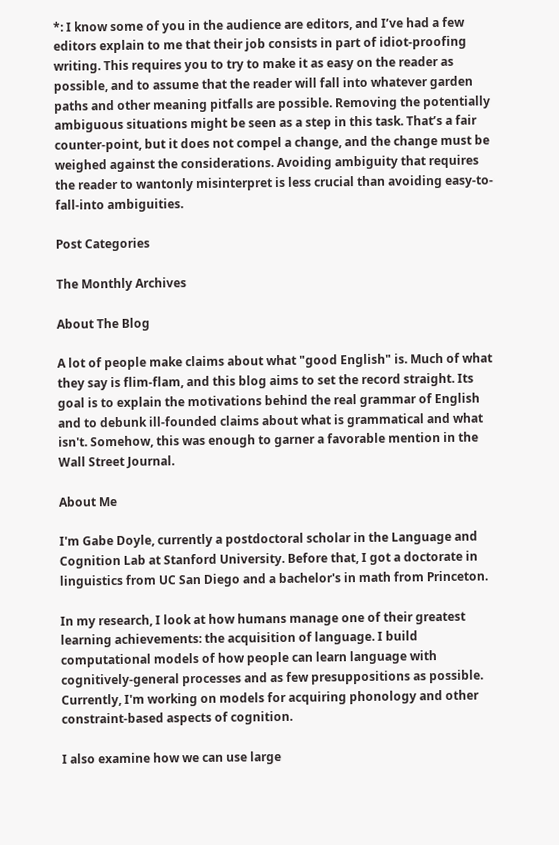*: I know some of you in the audience are editors, and I’ve had a few editors explain to me that their job consists in part of idiot-proofing writing. This requires you to try to make it as easy on the reader as possible, and to assume that the reader will fall into whatever garden paths and other meaning pitfalls are possible. Removing the potentially ambiguous situations might be seen as a step in this task. That’s a fair counter-point, but it does not compel a change, and the change must be weighed against the considerations. Avoiding ambiguity that requires the reader to wantonly misinterpret is less crucial than avoiding easy-to-fall-into ambiguities.

Post Categories

The Monthly Archives

About The Blog

A lot of people make claims about what "good English" is. Much of what they say is flim-flam, and this blog aims to set the record straight. Its goal is to explain the motivations behind the real grammar of English and to debunk ill-founded claims about what is grammatical and what isn't. Somehow, this was enough to garner a favorable mention in the Wall Street Journal.

About Me

I'm Gabe Doyle, currently a postdoctoral scholar in the Language and Cognition Lab at Stanford University. Before that, I got a doctorate in linguistics from UC San Diego and a bachelor's in math from Princeton.

In my research, I look at how humans manage one of their greatest learning achievements: the acquisition of language. I build computational models of how people can learn language with cognitively-general processes and as few presuppositions as possible. Currently, I'm working on models for acquiring phonology and other constraint-based aspects of cognition.

I also examine how we can use large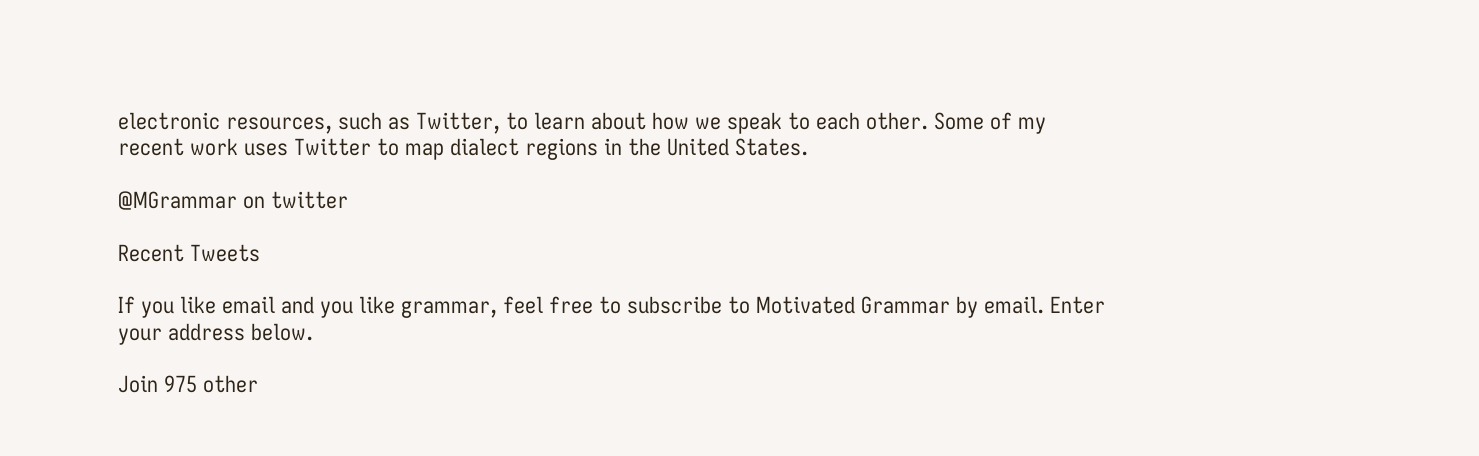electronic resources, such as Twitter, to learn about how we speak to each other. Some of my recent work uses Twitter to map dialect regions in the United States.

@MGrammar on twitter

Recent Tweets

If you like email and you like grammar, feel free to subscribe to Motivated Grammar by email. Enter your address below.

Join 975 other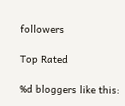followers

Top Rated

%d bloggers like this: